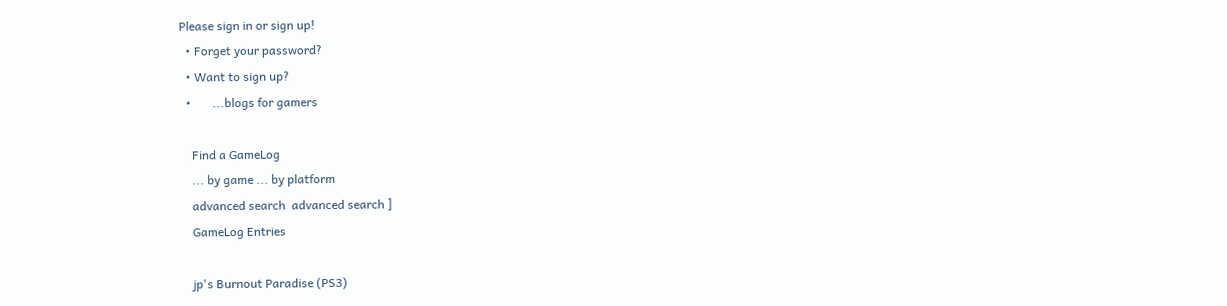Please sign in or sign up!
  • Forget your password?
  • Want to sign up?
  •       ...blogs for gamers

    Find a GameLog
    ... by game ... by platform
    advanced search  advanced search ]
    GameLog Entries

    jp's Burnout Paradise (PS3)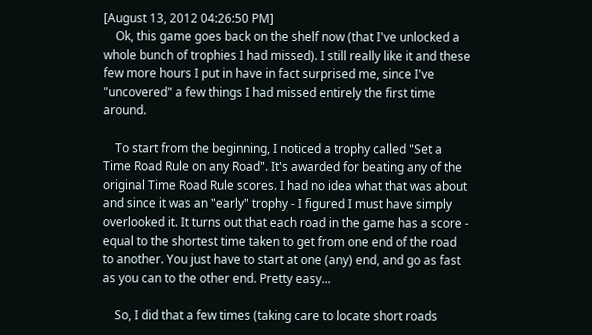[August 13, 2012 04:26:50 PM]
    Ok, this game goes back on the shelf now (that I've unlocked a whole bunch of trophies I had missed). I still really like it and these few more hours I put in have in fact surprised me, since I've "uncovered" a few things I had missed entirely the first time around.

    To start from the beginning, I noticed a trophy called "Set a Time Road Rule on any Road". It's awarded for beating any of the original Time Road Rule scores. I had no idea what that was about and since it was an "early" trophy - I figured I must have simply overlooked it. It turns out that each road in the game has a score - equal to the shortest time taken to get from one end of the road to another. You just have to start at one (any) end, and go as fast as you can to the other end. Pretty easy...

    So, I did that a few times (taking care to locate short roads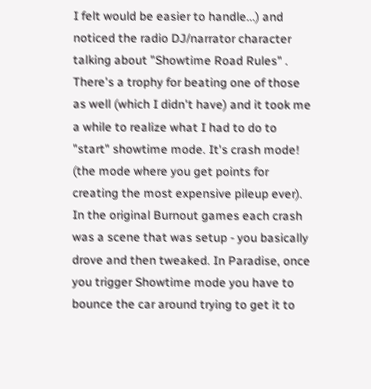I felt would be easier to handle...) and noticed the radio DJ/narrator character talking about "Showtime Road Rules" . There's a trophy for beating one of those as well (which I didn't have) and it took me a while to realize what I had to do to "start" showtime mode. It's crash mode! (the mode where you get points for creating the most expensive pileup ever). In the original Burnout games each crash was a scene that was setup - you basically drove and then tweaked. In Paradise, once you trigger Showtime mode you have to bounce the car around trying to get it to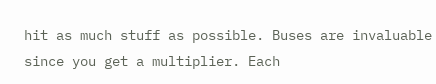hit as much stuff as possible. Buses are invaluable since you get a multiplier. Each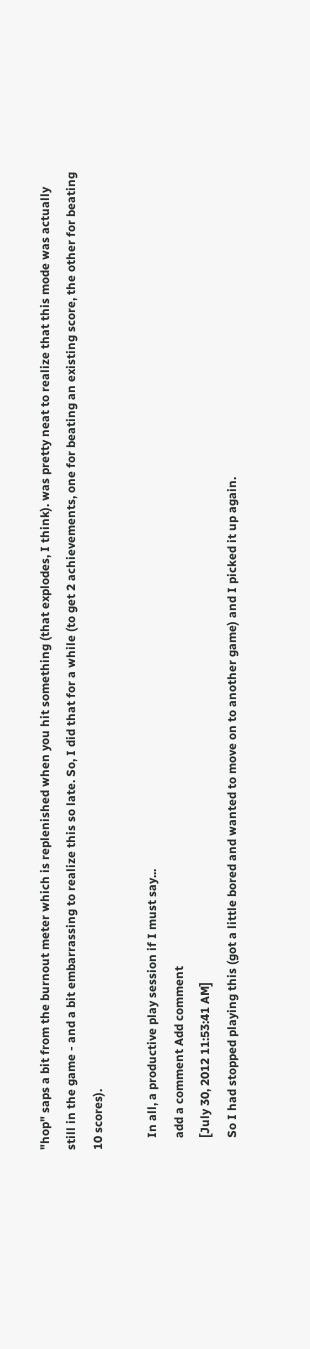"hop" saps a bit from the burnout meter which is replenished when you hit something (that explodes, I think). was pretty neat to realize that this mode was actually still in the game - and a bit embarrassing to realize this so late. So, I did that for a while (to get 2 achievements, one for beating an existing score, the other for beating 10 scores).

    In all, a productive play session if I must say...
    add a comment Add comment
    [July 30, 2012 11:53:41 AM]
    So I had stopped playing this (got a little bored and wanted to move on to another game) and I picked it up again.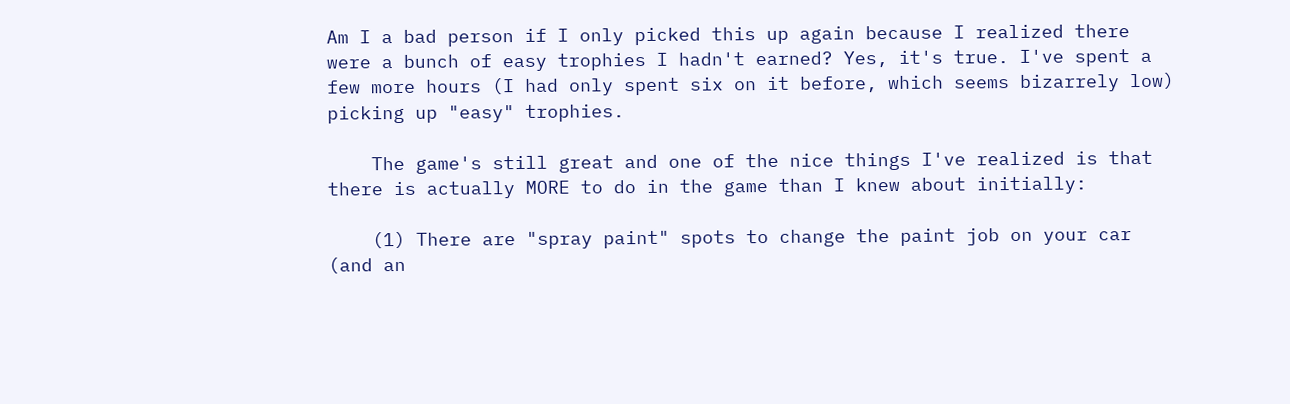Am I a bad person if I only picked this up again because I realized there were a bunch of easy trophies I hadn't earned? Yes, it's true. I've spent a few more hours (I had only spent six on it before, which seems bizarrely low) picking up "easy" trophies.

    The game's still great and one of the nice things I've realized is that there is actually MORE to do in the game than I knew about initially:

    (1) There are "spray paint" spots to change the paint job on your car (and an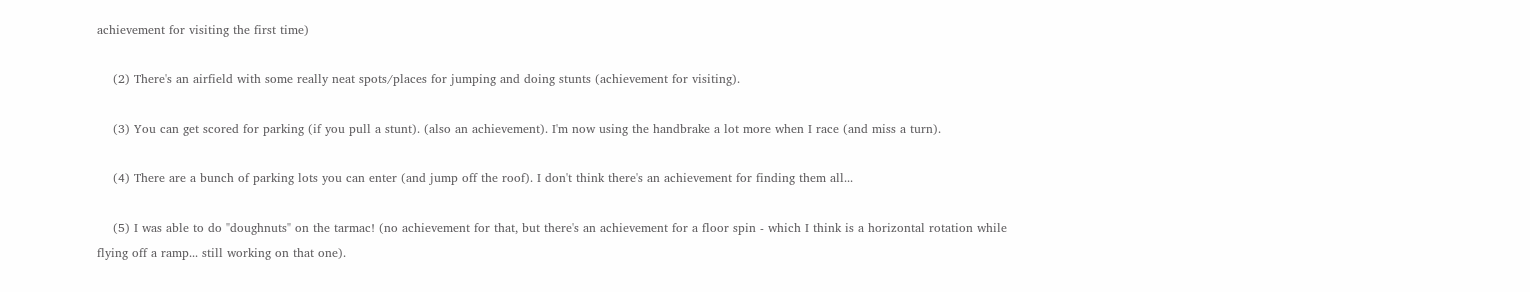achievement for visiting the first time)

    (2) There's an airfield with some really neat spots/places for jumping and doing stunts (achievement for visiting).

    (3) You can get scored for parking (if you pull a stunt). (also an achievement). I'm now using the handbrake a lot more when I race (and miss a turn).

    (4) There are a bunch of parking lots you can enter (and jump off the roof). I don't think there's an achievement for finding them all...

    (5) I was able to do "doughnuts" on the tarmac! (no achievement for that, but there's an achievement for a floor spin - which I think is a horizontal rotation while flying off a ramp... still working on that one).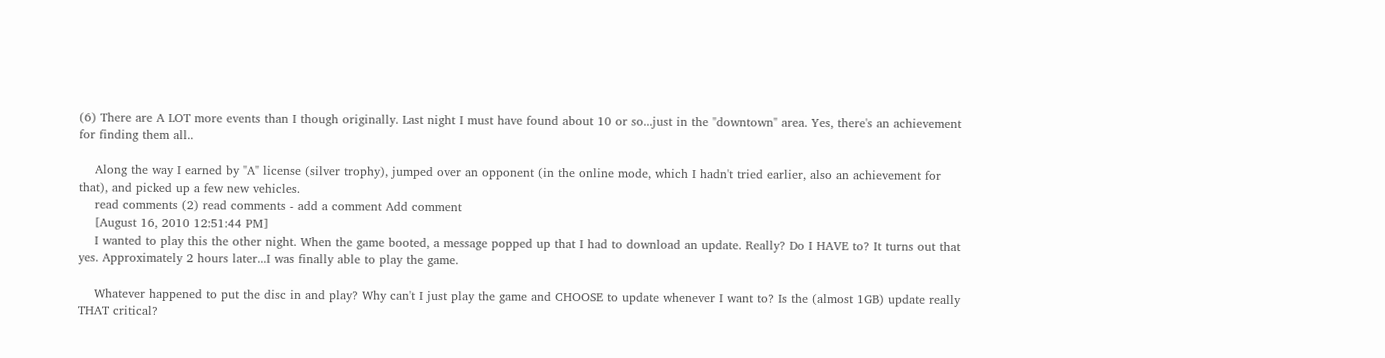(6) There are A LOT more events than I though originally. Last night I must have found about 10 or so...just in the "downtown" area. Yes, there's an achievement for finding them all..

    Along the way I earned by "A" license (silver trophy), jumped over an opponent (in the online mode, which I hadn't tried earlier, also an achievement for that), and picked up a few new vehicles.
    read comments (2) read comments - add a comment Add comment
    [August 16, 2010 12:51:44 PM]
    I wanted to play this the other night. When the game booted, a message popped up that I had to download an update. Really? Do I HAVE to? It turns out that yes. Approximately 2 hours later...I was finally able to play the game.

    Whatever happened to put the disc in and play? Why can't I just play the game and CHOOSE to update whenever I want to? Is the (almost 1GB) update really THAT critical?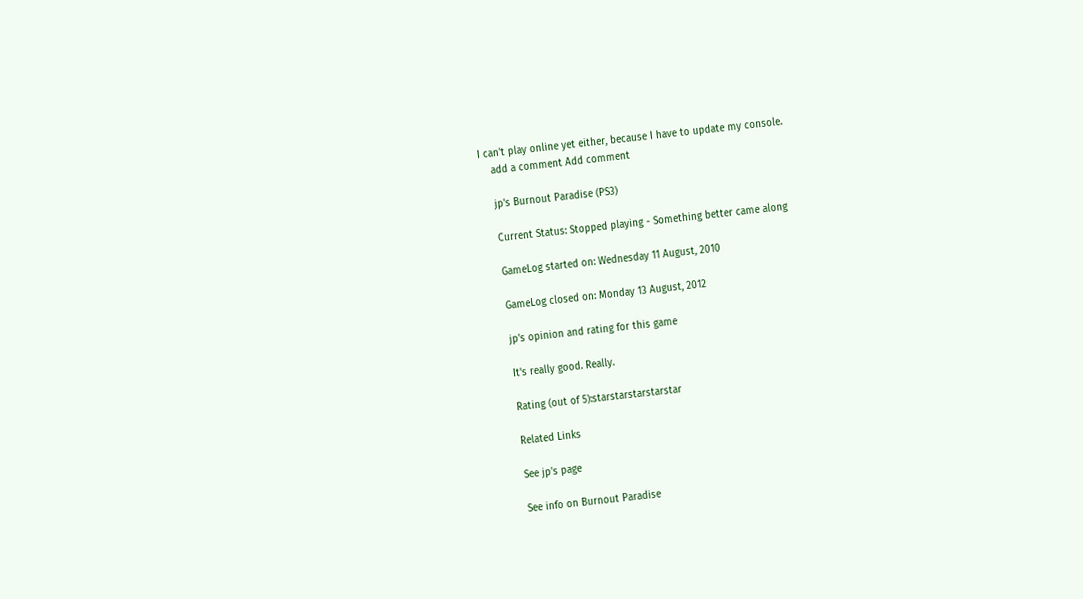I can't play online yet either, because I have to update my console.
    add a comment Add comment

    jp's Burnout Paradise (PS3)

    Current Status: Stopped playing - Something better came along

    GameLog started on: Wednesday 11 August, 2010

    GameLog closed on: Monday 13 August, 2012

    jp's opinion and rating for this game

    It's really good. Really.

    Rating (out of 5):starstarstarstarstar

    Related Links

    See jp's page

    See info on Burnout Paradise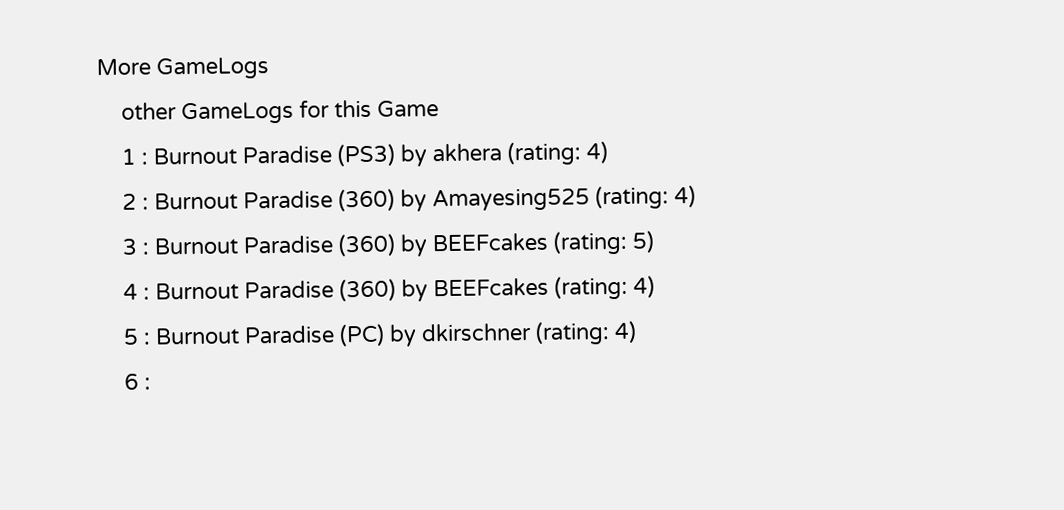More GameLogs
    other GameLogs for this Game
    1 : Burnout Paradise (PS3) by akhera (rating: 4)
    2 : Burnout Paradise (360) by Amayesing525 (rating: 4)
    3 : Burnout Paradise (360) by BEEFcakes (rating: 5)
    4 : Burnout Paradise (360) by BEEFcakes (rating: 4)
    5 : Burnout Paradise (PC) by dkirschner (rating: 4)
    6 :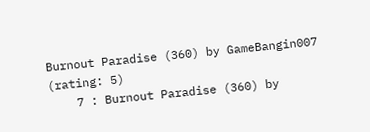Burnout Paradise (360) by GameBangin007 (rating: 5)
    7 : Burnout Paradise (360) by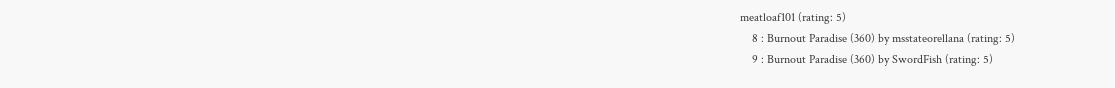meatloaf101 (rating: 5)
    8 : Burnout Paradise (360) by msstateorellana (rating: 5)
    9 : Burnout Paradise (360) by SwordFish (rating: 5)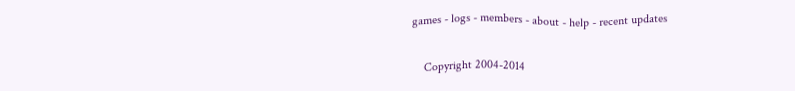games - logs - members - about - help - recent updates

    Copyright 2004-2014